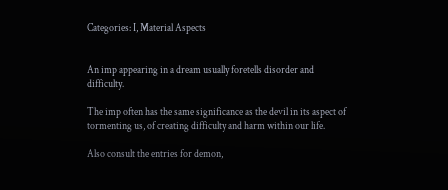Categories: I, Material Aspects


An imp appearing in a dream usually foretells disorder and difficulty.

The imp often has the same significance as the devil in its aspect of tormenting us, of creating difficulty and harm within our life.

Also consult the entries for demon,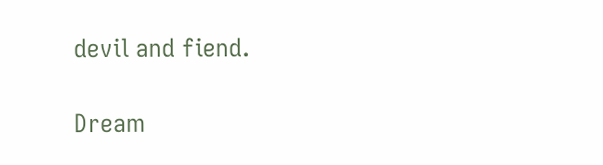devil and fiend.

Dream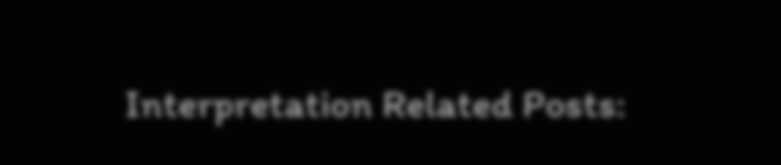Interpretation Related Posts: